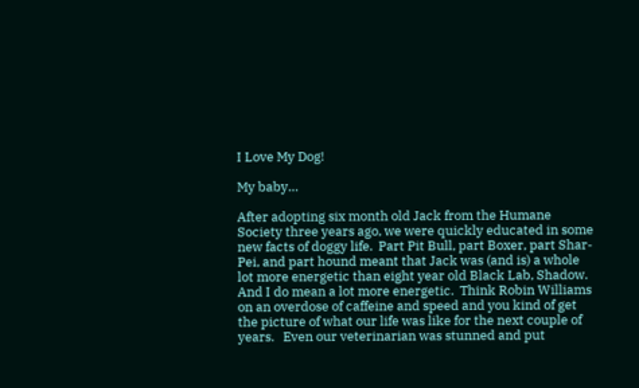I Love My Dog!

My baby…

After adopting six month old Jack from the Humane Society three years ago, we were quickly educated in some new facts of doggy life.  Part Pit Bull, part Boxer, part Shar-Pei, and part hound meant that Jack was (and is) a whole lot more energetic than eight year old Black Lab, Shadow.   And I do mean a lot more energetic.  Think Robin Williams on an overdose of caffeine and speed and you kind of get the picture of what our life was like for the next couple of years.   Even our veterinarian was stunned and put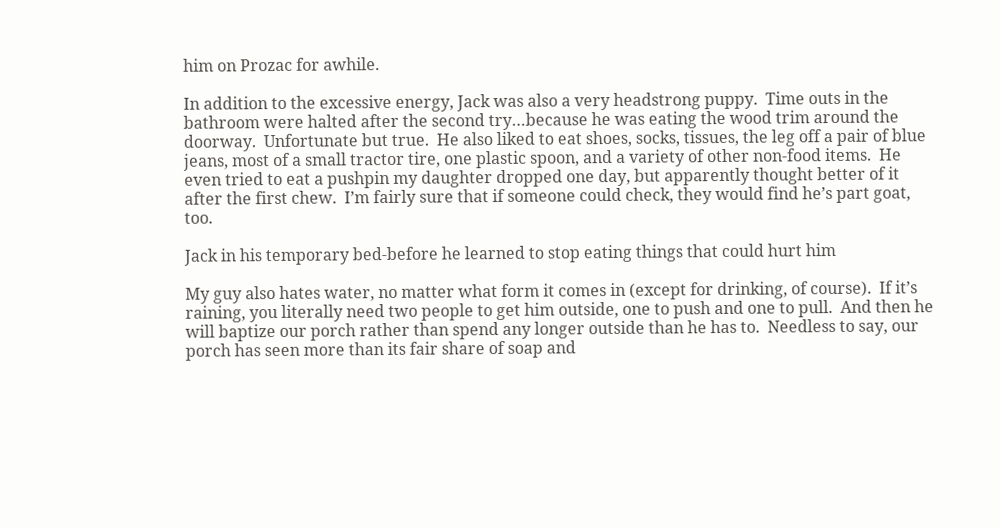him on Prozac for awhile.

In addition to the excessive energy, Jack was also a very headstrong puppy.  Time outs in the bathroom were halted after the second try…because he was eating the wood trim around the doorway.  Unfortunate but true.  He also liked to eat shoes, socks, tissues, the leg off a pair of blue jeans, most of a small tractor tire, one plastic spoon, and a variety of other non-food items.  He even tried to eat a pushpin my daughter dropped one day, but apparently thought better of it after the first chew.  I’m fairly sure that if someone could check, they would find he’s part goat, too.

Jack in his temporary bed-before he learned to stop eating things that could hurt him

My guy also hates water, no matter what form it comes in (except for drinking, of course).  If it’s raining, you literally need two people to get him outside, one to push and one to pull.  And then he will baptize our porch rather than spend any longer outside than he has to.  Needless to say, our porch has seen more than its fair share of soap and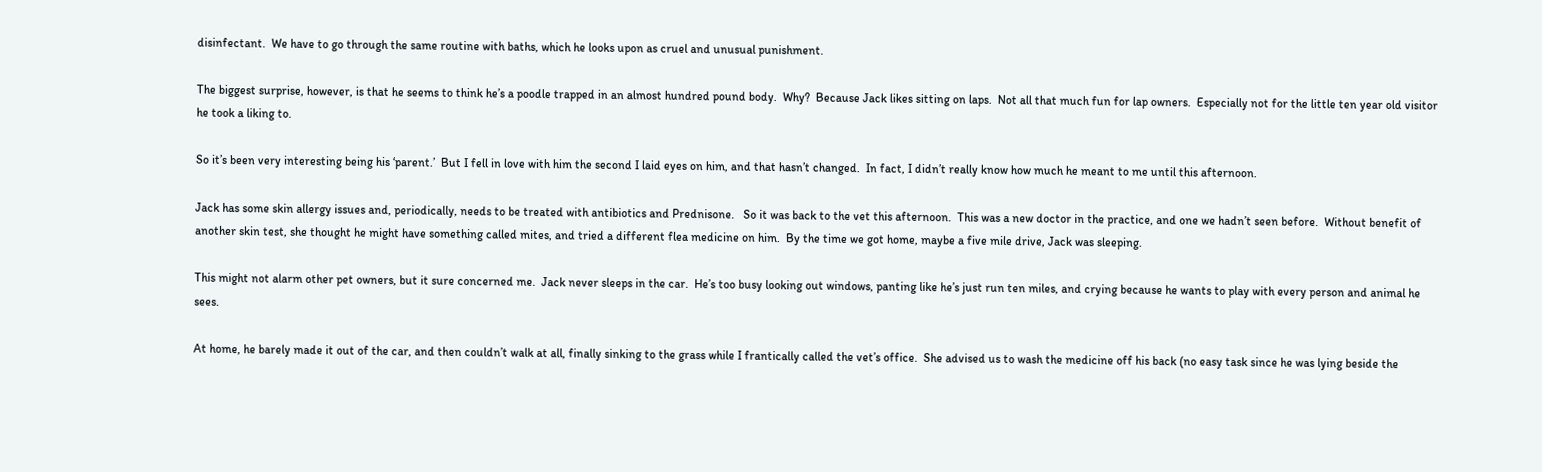disinfectant.  We have to go through the same routine with baths, which he looks upon as cruel and unusual punishment.

The biggest surprise, however, is that he seems to think he’s a poodle trapped in an almost hundred pound body.  Why?  Because Jack likes sitting on laps.  Not all that much fun for lap owners.  Especially not for the little ten year old visitor he took a liking to.

So it’s been very interesting being his ‘parent.’  But I fell in love with him the second I laid eyes on him, and that hasn’t changed.  In fact, I didn’t really know how much he meant to me until this afternoon.

Jack has some skin allergy issues and, periodically, needs to be treated with antibiotics and Prednisone.   So it was back to the vet this afternoon.  This was a new doctor in the practice, and one we hadn’t seen before.  Without benefit of another skin test, she thought he might have something called mites, and tried a different flea medicine on him.  By the time we got home, maybe a five mile drive, Jack was sleeping.

This might not alarm other pet owners, but it sure concerned me.  Jack never sleeps in the car.  He’s too busy looking out windows, panting like he’s just run ten miles, and crying because he wants to play with every person and animal he sees.

At home, he barely made it out of the car, and then couldn’t walk at all, finally sinking to the grass while I frantically called the vet’s office.  She advised us to wash the medicine off his back (no easy task since he was lying beside the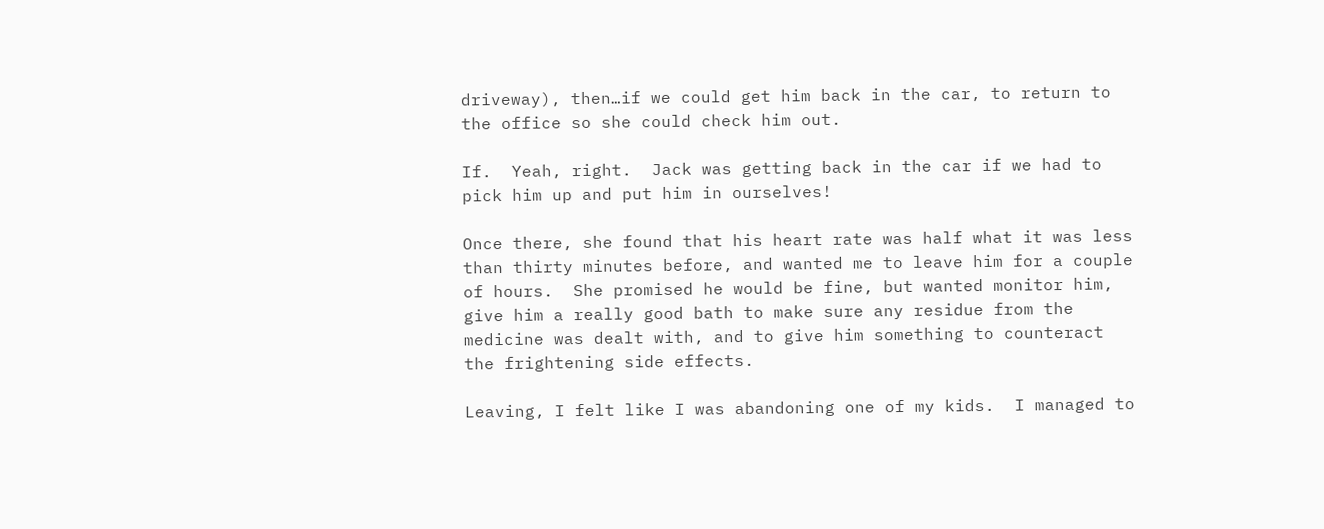driveway), then…if we could get him back in the car, to return to the office so she could check him out.

If.  Yeah, right.  Jack was getting back in the car if we had to pick him up and put him in ourselves!

Once there, she found that his heart rate was half what it was less than thirty minutes before, and wanted me to leave him for a couple of hours.  She promised he would be fine, but wanted monitor him, give him a really good bath to make sure any residue from the medicine was dealt with, and to give him something to counteract the frightening side effects.

Leaving, I felt like I was abandoning one of my kids.  I managed to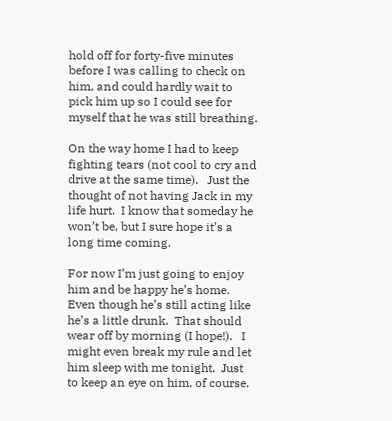hold off for forty-five minutes before I was calling to check on him, and could hardly wait to pick him up so I could see for myself that he was still breathing.

On the way home I had to keep fighting tears (not cool to cry and drive at the same time).   Just the thought of not having Jack in my life hurt.  I know that someday he won’t be, but I sure hope it’s a long time coming.

For now I’m just going to enjoy him and be happy he’s home.  Even though he’s still acting like he’s a little drunk.  That should wear off by morning (I hope!).   I might even break my rule and let him sleep with me tonight.  Just to keep an eye on him, of course.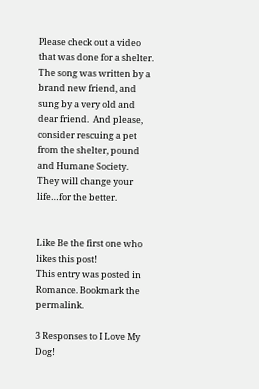Please check out a video that was done for a shelter.  The song was written by a brand new friend, and sung by a very old and dear friend.  And please, consider rescuing a pet from the shelter, pound and Humane Society.  They will change your life…for the better.


Like Be the first one who likes this post!
This entry was posted in Romance. Bookmark the permalink.

3 Responses to I Love My Dog!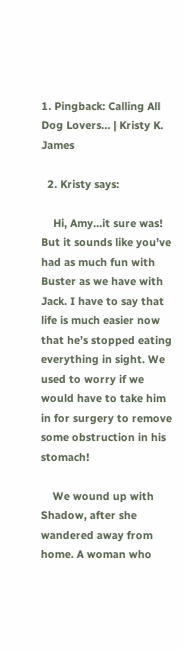1. Pingback: Calling All Dog Lovers… | Kristy K. James

  2. Kristy says:

    Hi, Amy…it sure was! But it sounds like you’ve had as much fun with Buster as we have with Jack. I have to say that life is much easier now that he’s stopped eating everything in sight. We used to worry if we would have to take him in for surgery to remove some obstruction in his stomach!

    We wound up with Shadow, after she wandered away from home. A woman who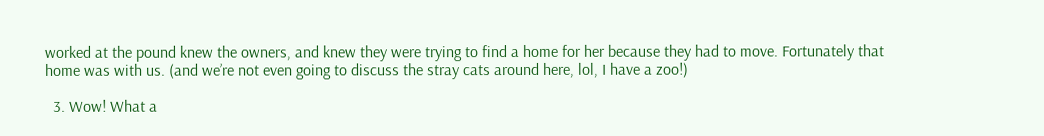worked at the pound knew the owners, and knew they were trying to find a home for her because they had to move. Fortunately that home was with us. (and we’re not even going to discuss the stray cats around here, lol, I have a zoo!)

  3. Wow! What a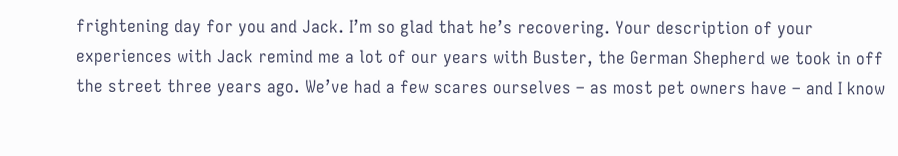frightening day for you and Jack. I’m so glad that he’s recovering. Your description of your experiences with Jack remind me a lot of our years with Buster, the German Shepherd we took in off the street three years ago. We’ve had a few scares ourselves – as most pet owners have – and I know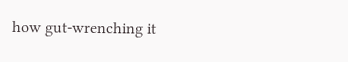how gut-wrenching it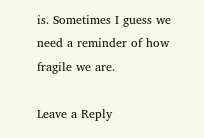is. Sometimes I guess we need a reminder of how fragile we are.

Leave a Reply